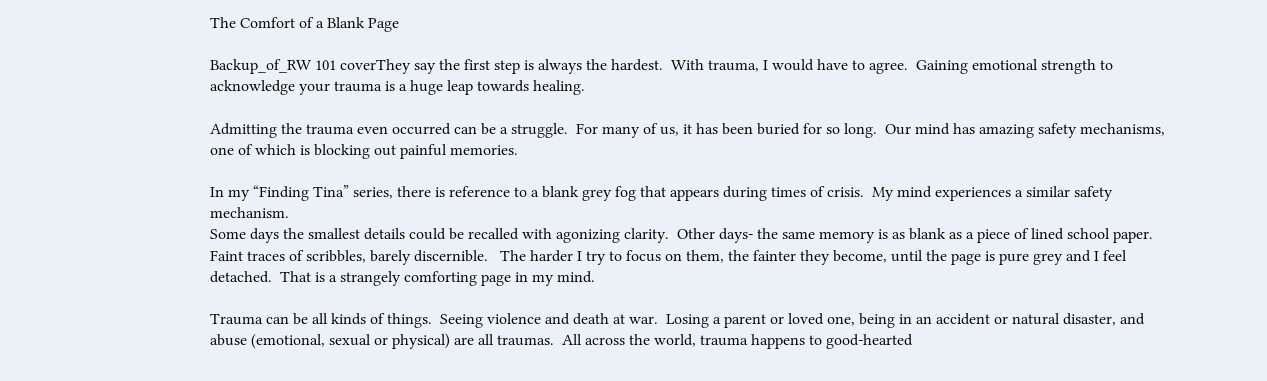The Comfort of a Blank Page

Backup_of_RW 101 coverThey say the first step is always the hardest.  With trauma, I would have to agree.  Gaining emotional strength to acknowledge your trauma is a huge leap towards healing.

Admitting the trauma even occurred can be a struggle.  For many of us, it has been buried for so long.  Our mind has amazing safety mechanisms, one of which is blocking out painful memories.

In my “Finding Tina” series, there is reference to a blank grey fog that appears during times of crisis.  My mind experiences a similar safety mechanism.
Some days the smallest details could be recalled with agonizing clarity.  Other days- the same memory is as blank as a piece of lined school paper.  Faint traces of scribbles, barely discernible.   The harder I try to focus on them, the fainter they become, until the page is pure grey and I feel detached.  That is a strangely comforting page in my mind.

Trauma can be all kinds of things.  Seeing violence and death at war.  Losing a parent or loved one, being in an accident or natural disaster, and abuse (emotional, sexual or physical) are all traumas.  All across the world, trauma happens to good-hearted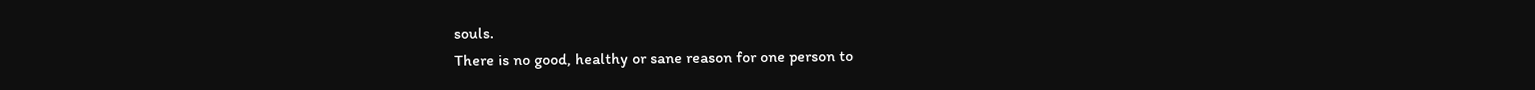souls.
There is no good, healthy or sane reason for one person to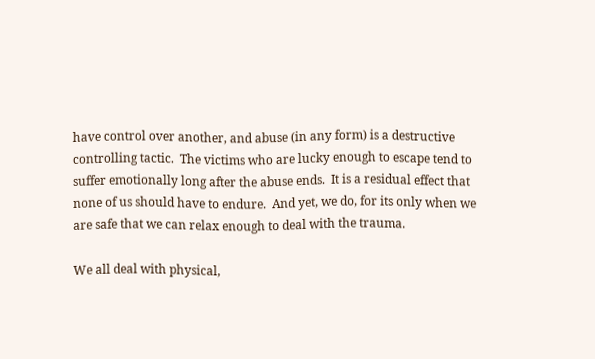have control over another, and abuse (in any form) is a destructive controlling tactic.  The victims who are lucky enough to escape tend to suffer emotionally long after the abuse ends.  It is a residual effect that none of us should have to endure.  And yet, we do, for its only when we are safe that we can relax enough to deal with the trauma.

We all deal with physical,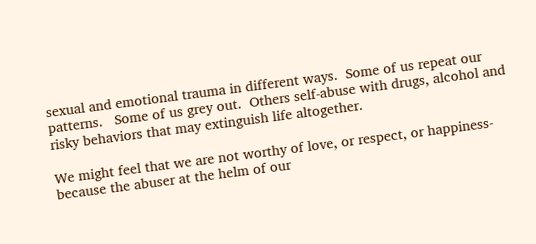sexual and emotional trauma in different ways.  Some of us repeat our patterns.   Some of us grey out.  Others self-abuse with drugs, alcohol and risky behaviors that may extinguish life altogether.

We might feel that we are not worthy of love, or respect, or happiness- because the abuser at the helm of our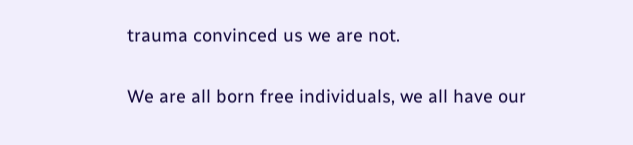trauma convinced us we are not.

We are all born free individuals, we all have our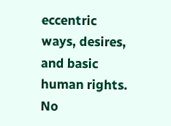eccentric ways, desires, and basic human rights.  No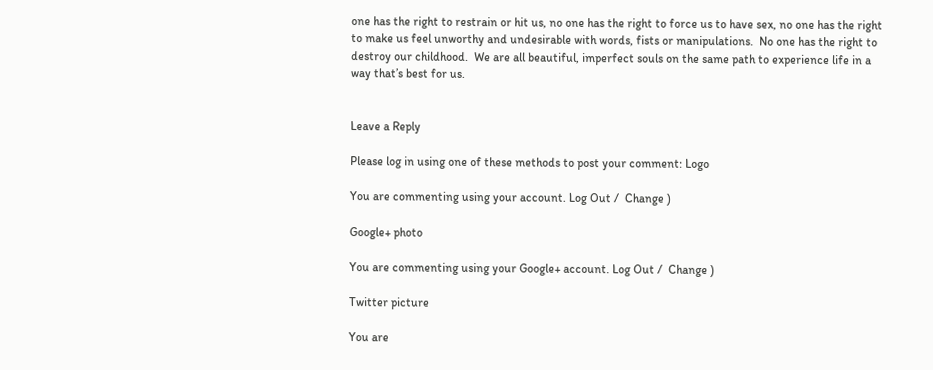one has the right to restrain or hit us, no one has the right to force us to have sex, no one has the right to make us feel unworthy and undesirable with words, fists or manipulations.  No one has the right to destroy our childhood.  We are all beautiful, imperfect souls on the same path to experience life in a way that’s best for us.


Leave a Reply

Please log in using one of these methods to post your comment: Logo

You are commenting using your account. Log Out /  Change )

Google+ photo

You are commenting using your Google+ account. Log Out /  Change )

Twitter picture

You are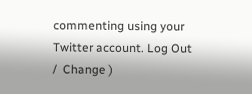commenting using your Twitter account. Log Out /  Change )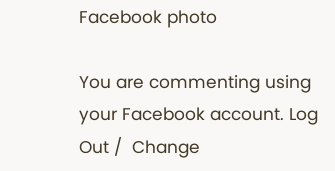Facebook photo

You are commenting using your Facebook account. Log Out /  Change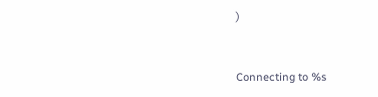)


Connecting to %s